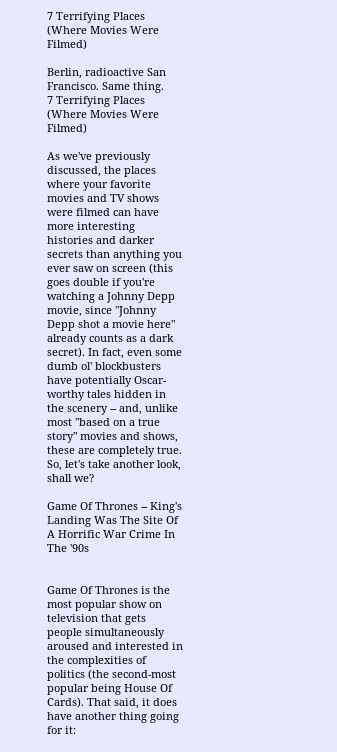7 Terrifying Places (Where Movies Were Filmed)

Berlin, radioactive San Francisco. Same thing.
7 Terrifying Places (Where Movies Were Filmed)

As we've previously discussed, the places where your favorite movies and TV shows were filmed can have more interesting histories and darker secrets than anything you ever saw on screen (this goes double if you're watching a Johnny Depp movie, since "Johnny Depp shot a movie here" already counts as a dark secret). In fact, even some dumb ol' blockbusters have potentially Oscar-worthy tales hidden in the scenery -- and, unlike most "based on a true story" movies and shows, these are completely true. So, let's take another look, shall we?

Game Of Thrones -- King's Landing Was The Site Of A Horrific War Crime In The '90s


Game Of Thrones is the most popular show on television that gets people simultaneously aroused and interested in the complexities of politics (the second-most popular being House Of Cards). That said, it does have another thing going for it: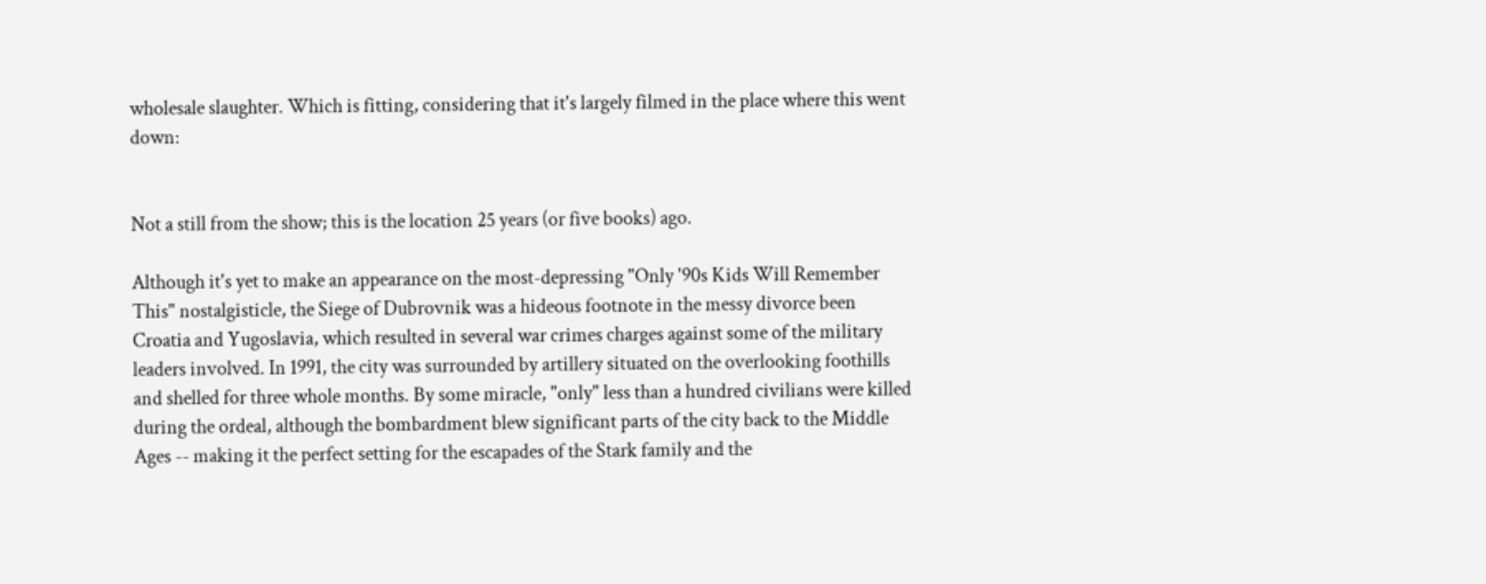wholesale slaughter. Which is fitting, considering that it's largely filmed in the place where this went down:


Not a still from the show; this is the location 25 years (or five books) ago.

Although it's yet to make an appearance on the most-depressing "Only '90s Kids Will Remember This" nostalgisticle, the Siege of Dubrovnik was a hideous footnote in the messy divorce been Croatia and Yugoslavia, which resulted in several war crimes charges against some of the military leaders involved. In 1991, the city was surrounded by artillery situated on the overlooking foothills and shelled for three whole months. By some miracle, "only" less than a hundred civilians were killed during the ordeal, although the bombardment blew significant parts of the city back to the Middle Ages -- making it the perfect setting for the escapades of the Stark family and the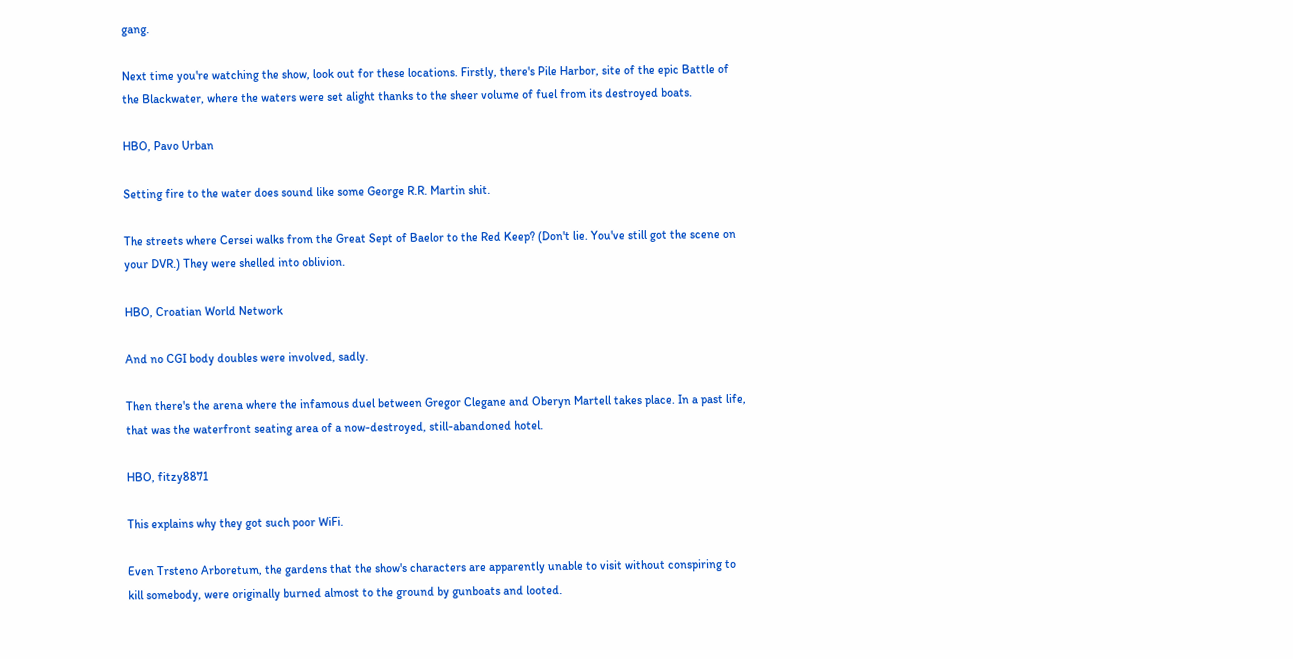gang.

Next time you're watching the show, look out for these locations. Firstly, there's Pile Harbor, site of the epic Battle of the Blackwater, where the waters were set alight thanks to the sheer volume of fuel from its destroyed boats.

HBO, Pavo Urban

Setting fire to the water does sound like some George R.R. Martin shit.

The streets where Cersei walks from the Great Sept of Baelor to the Red Keep? (Don't lie. You've still got the scene on your DVR.) They were shelled into oblivion.

HBO, Croatian World Network

And no CGI body doubles were involved, sadly.

Then there's the arena where the infamous duel between Gregor Clegane and Oberyn Martell takes place. In a past life, that was the waterfront seating area of a now-destroyed, still-abandoned hotel.

HBO, fitzy8871

This explains why they got such poor WiFi.

Even Trsteno Arboretum, the gardens that the show's characters are apparently unable to visit without conspiring to kill somebody, were originally burned almost to the ground by gunboats and looted.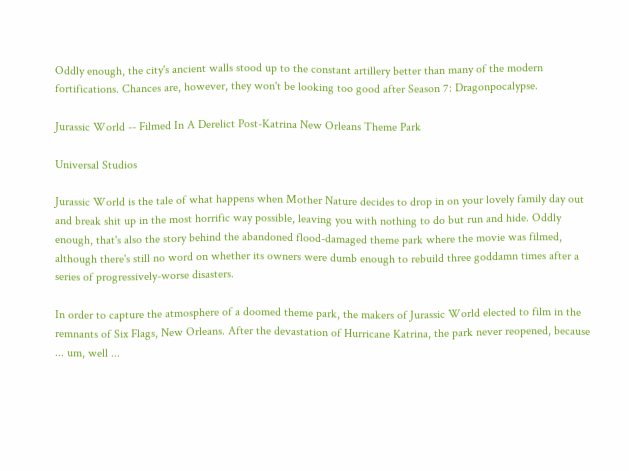Oddly enough, the city's ancient walls stood up to the constant artillery better than many of the modern fortifications. Chances are, however, they won't be looking too good after Season 7: Dragonpocalypse.

Jurassic World -- Filmed In A Derelict Post-Katrina New Orleans Theme Park

Universal Studios

Jurassic World is the tale of what happens when Mother Nature decides to drop in on your lovely family day out and break shit up in the most horrific way possible, leaving you with nothing to do but run and hide. Oddly enough, that's also the story behind the abandoned flood-damaged theme park where the movie was filmed, although there's still no word on whether its owners were dumb enough to rebuild three goddamn times after a series of progressively-worse disasters.

In order to capture the atmosphere of a doomed theme park, the makers of Jurassic World elected to film in the remnants of Six Flags, New Orleans. After the devastation of Hurricane Katrina, the park never reopened, because ... um, well ...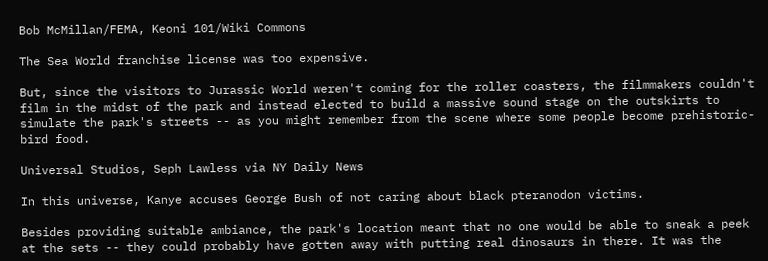Bob McMillan/FEMA, Keoni 101/Wiki Commons

The Sea World franchise license was too expensive.

But, since the visitors to Jurassic World weren't coming for the roller coasters, the filmmakers couldn't film in the midst of the park and instead elected to build a massive sound stage on the outskirts to simulate the park's streets -- as you might remember from the scene where some people become prehistoric-bird food.

Universal Studios, Seph Lawless via NY Daily News

In this universe, Kanye accuses George Bush of not caring about black pteranodon victims.

Besides providing suitable ambiance, the park's location meant that no one would be able to sneak a peek at the sets -- they could probably have gotten away with putting real dinosaurs in there. It was the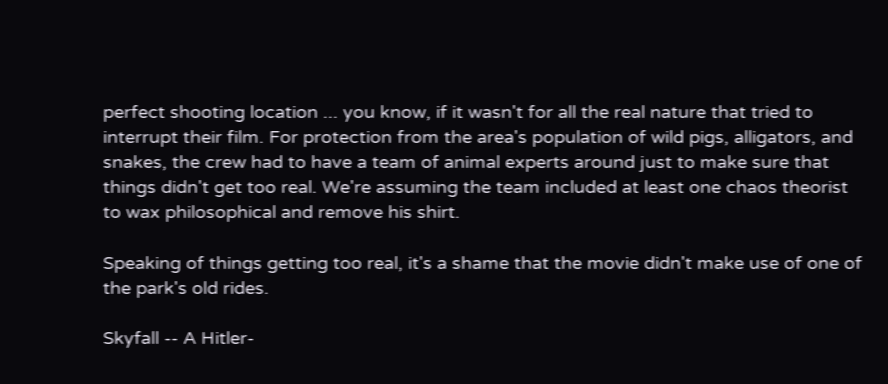perfect shooting location ... you know, if it wasn't for all the real nature that tried to interrupt their film. For protection from the area's population of wild pigs, alligators, and snakes, the crew had to have a team of animal experts around just to make sure that things didn't get too real. We're assuming the team included at least one chaos theorist to wax philosophical and remove his shirt.

Speaking of things getting too real, it's a shame that the movie didn't make use of one of the park's old rides.

Skyfall -- A Hitler-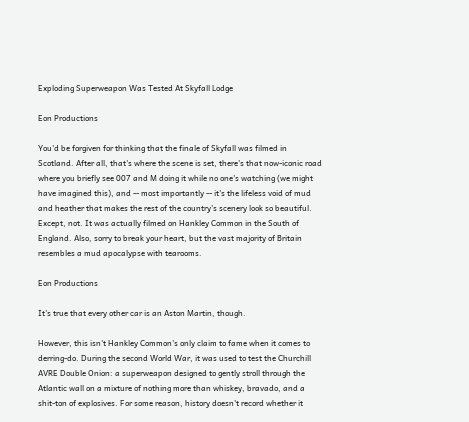Exploding Superweapon Was Tested At Skyfall Lodge

Eon Productions

You'd be forgiven for thinking that the finale of Skyfall was filmed in Scotland. After all, that's where the scene is set, there's that now-iconic road where you briefly see 007 and M doing it while no one's watching (we might have imagined this), and -- most importantly -- it's the lifeless void of mud and heather that makes the rest of the country's scenery look so beautiful. Except, not. It was actually filmed on Hankley Common in the South of England. Also, sorry to break your heart, but the vast majority of Britain resembles a mud apocalypse with tearooms.

Eon Productions

It's true that every other car is an Aston Martin, though.

However, this isn't Hankley Common's only claim to fame when it comes to derring-do. During the second World War, it was used to test the Churchill AVRE Double Onion: a superweapon designed to gently stroll through the Atlantic wall on a mixture of nothing more than whiskey, bravado, and a shit-ton of explosives. For some reason, history doesn't record whether it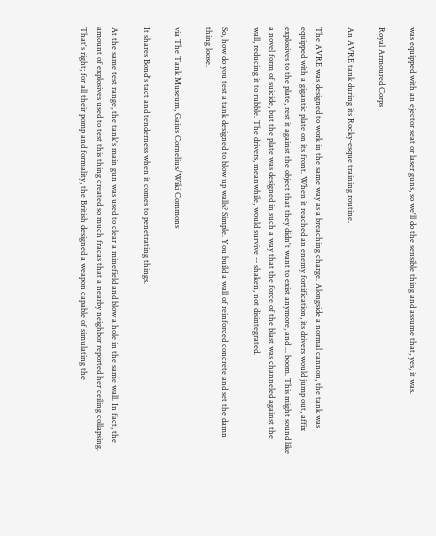was equipped with an ejector seat or laser guns, so we'll do the sensible thing and assume that, yes, it was.

Royal Armoured Corps

An AVRE tank during its Rocky-esque training routine.

The AVRE was designed to work in the same way as a breaching charge. Alongside a normal cannon, the tank was equipped with a gigantic plate on its front. When it reached an enemy fortification, its drivers would jump out, affix explosives to the plate, rest it against the object that they didn't want to exist anymore, and ... boom. This might sound like a novel form of suicide, but the plate was designed in such a way that the force of the blast was channeled against the wall, reducing it to rubble. The drivers, meanwhile, would survive -- shaken, not disintegrated.

So, how do you test a tank designed to blow up walls? Simple. You build a wall of reinforced concrete and set the damn thing loose.

via The Tank Museum, Gaius Cornelius/Wiki Commons

It shares Bond's tact and tenderness when it comes to penetrating things.

At the same test range, the tank's main gun was used to clear a minefield and blow a hole in the same wall. In fact, the amount of explosives used to test this thing created so much fracas that a nearby neighbor reported her ceiling collapsing. That's right; for all their pomp and formality, the British designed a weapon capable of simulating the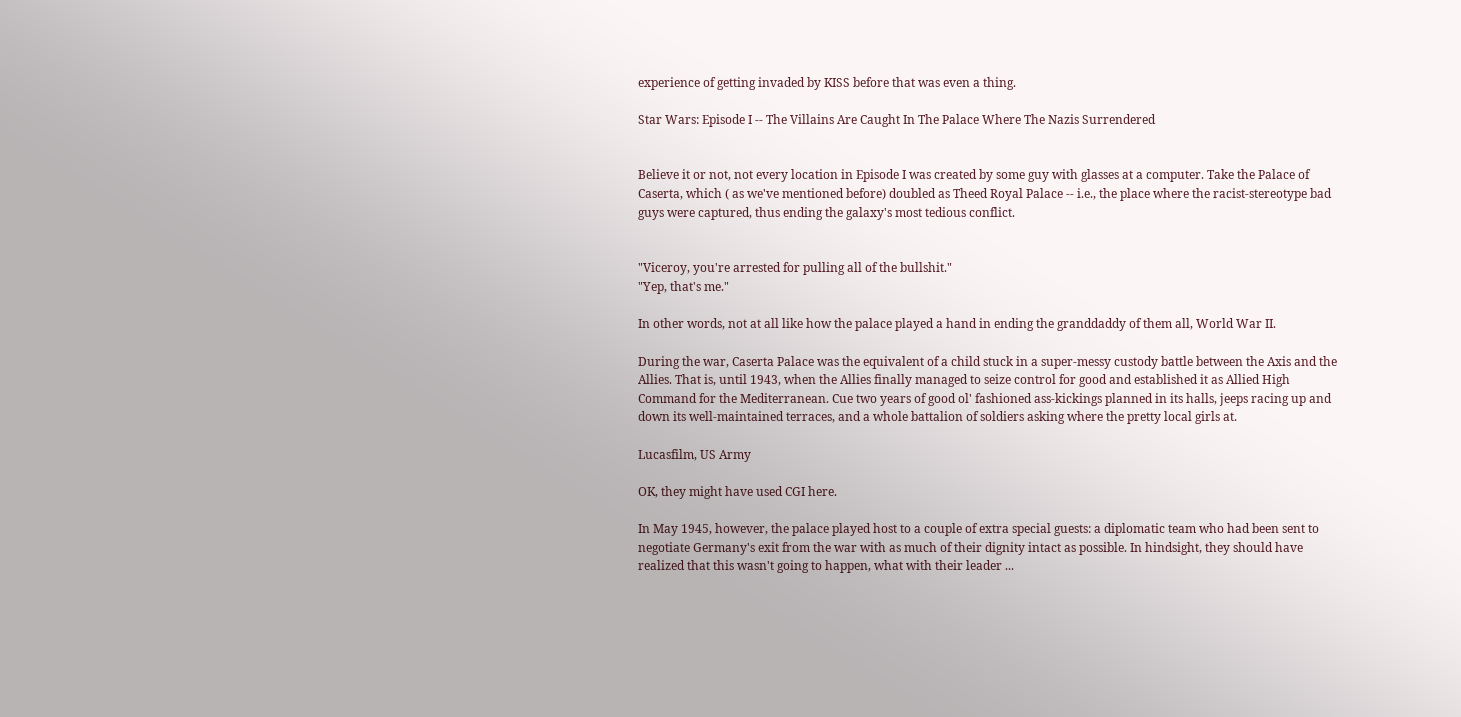experience of getting invaded by KISS before that was even a thing.

Star Wars: Episode I -- The Villains Are Caught In The Palace Where The Nazis Surrendered


Believe it or not, not every location in Episode I was created by some guy with glasses at a computer. Take the Palace of Caserta, which ( as we've mentioned before) doubled as Theed Royal Palace -- i.e., the place where the racist-stereotype bad guys were captured, thus ending the galaxy's most tedious conflict.


"Viceroy, you're arrested for pulling all of the bullshit."
"Yep, that's me."

In other words, not at all like how the palace played a hand in ending the granddaddy of them all, World War II.

During the war, Caserta Palace was the equivalent of a child stuck in a super-messy custody battle between the Axis and the Allies. That is, until 1943, when the Allies finally managed to seize control for good and established it as Allied High Command for the Mediterranean. Cue two years of good ol' fashioned ass-kickings planned in its halls, jeeps racing up and down its well-maintained terraces, and a whole battalion of soldiers asking where the pretty local girls at.

Lucasfilm, US Army

OK, they might have used CGI here.

In May 1945, however, the palace played host to a couple of extra special guests: a diplomatic team who had been sent to negotiate Germany's exit from the war with as much of their dignity intact as possible. In hindsight, they should have realized that this wasn't going to happen, what with their leader ...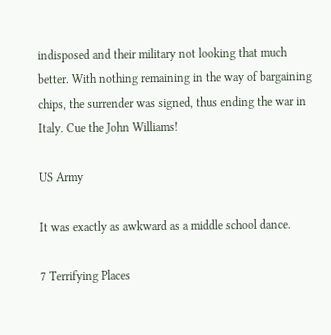indisposed and their military not looking that much better. With nothing remaining in the way of bargaining chips, the surrender was signed, thus ending the war in Italy. Cue the John Williams!

US Army

It was exactly as awkward as a middle school dance.

7 Terrifying Places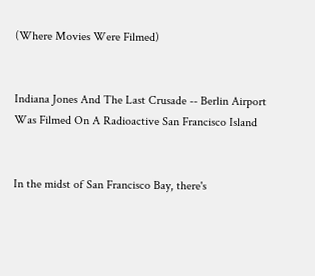(Where Movies Were Filmed)


Indiana Jones And The Last Crusade -- Berlin Airport Was Filmed On A Radioactive San Francisco Island


In the midst of San Francisco Bay, there's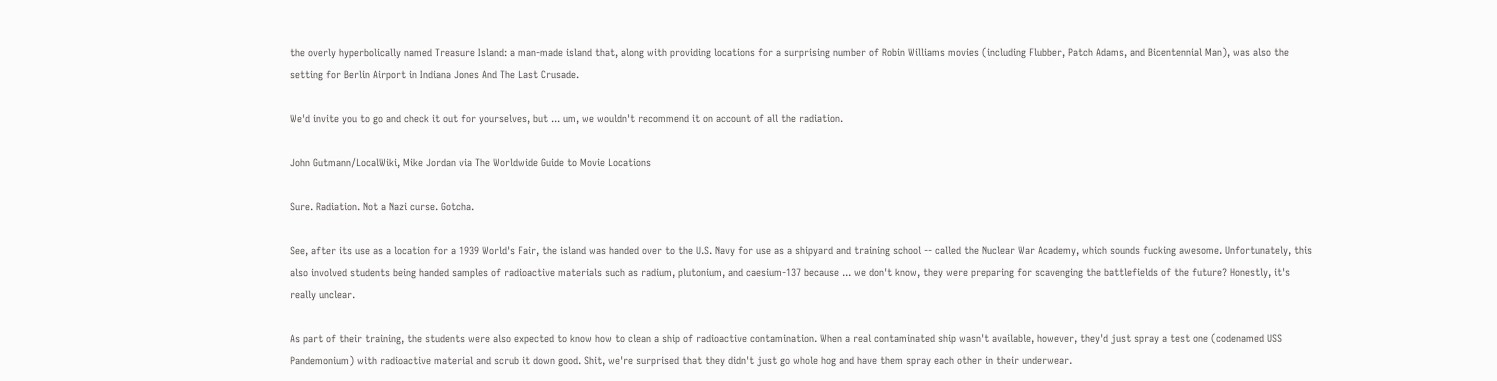the overly hyperbolically named Treasure Island: a man-made island that, along with providing locations for a surprising number of Robin Williams movies (including Flubber, Patch Adams, and Bicentennial Man), was also the setting for Berlin Airport in Indiana Jones And The Last Crusade.

We'd invite you to go and check it out for yourselves, but ... um, we wouldn't recommend it on account of all the radiation.

John Gutmann/LocalWiki, Mike Jordan via The Worldwide Guide to Movie Locations

Sure. Radiation. Not a Nazi curse. Gotcha.

See, after its use as a location for a 1939 World's Fair, the island was handed over to the U.S. Navy for use as a shipyard and training school -- called the Nuclear War Academy, which sounds fucking awesome. Unfortunately, this also involved students being handed samples of radioactive materials such as radium, plutonium, and caesium-137 because ... we don't know, they were preparing for scavenging the battlefields of the future? Honestly, it's really unclear.

As part of their training, the students were also expected to know how to clean a ship of radioactive contamination. When a real contaminated ship wasn't available, however, they'd just spray a test one (codenamed USS Pandemonium) with radioactive material and scrub it down good. Shit, we're surprised that they didn't just go whole hog and have them spray each other in their underwear.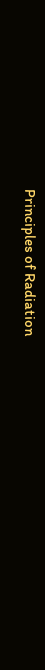Principles of Radiation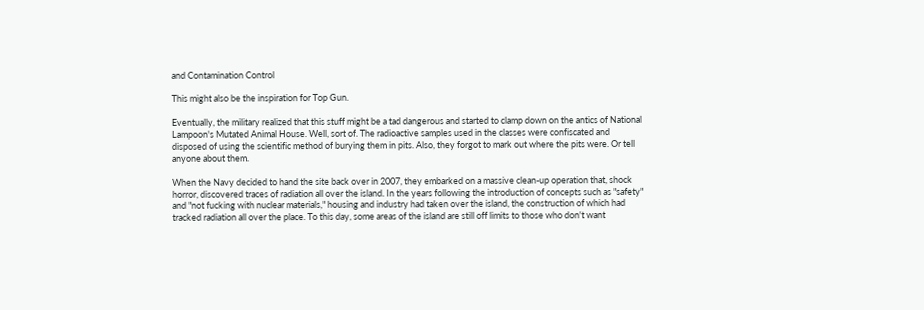and Contamination Control

This might also be the inspiration for Top Gun.

Eventually, the military realized that this stuff might be a tad dangerous and started to clamp down on the antics of National Lampoon's Mutated Animal House. Well, sort of. The radioactive samples used in the classes were confiscated and disposed of using the scientific method of burying them in pits. Also, they forgot to mark out where the pits were. Or tell anyone about them.

When the Navy decided to hand the site back over in 2007, they embarked on a massive clean-up operation that, shock horror, discovered traces of radiation all over the island. In the years following the introduction of concepts such as "safety" and "not fucking with nuclear materials," housing and industry had taken over the island, the construction of which had tracked radiation all over the place. To this day, some areas of the island are still off limits to those who don't want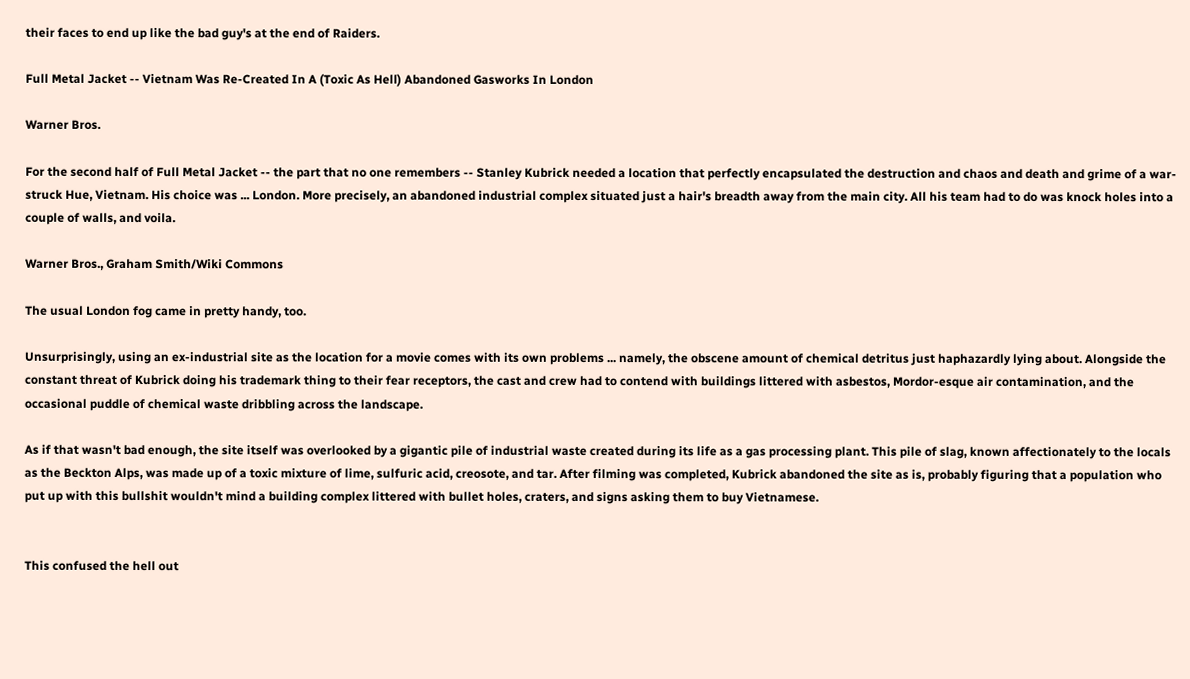their faces to end up like the bad guy's at the end of Raiders.

Full Metal Jacket -- Vietnam Was Re-Created In A (Toxic As Hell) Abandoned Gasworks In London

Warner Bros.

For the second half of Full Metal Jacket -- the part that no one remembers -- Stanley Kubrick needed a location that perfectly encapsulated the destruction and chaos and death and grime of a war-struck Hue, Vietnam. His choice was ... London. More precisely, an abandoned industrial complex situated just a hair's breadth away from the main city. All his team had to do was knock holes into a couple of walls, and voila.

Warner Bros., Graham Smith/Wiki Commons

The usual London fog came in pretty handy, too.

Unsurprisingly, using an ex-industrial site as the location for a movie comes with its own problems ... namely, the obscene amount of chemical detritus just haphazardly lying about. Alongside the constant threat of Kubrick doing his trademark thing to their fear receptors, the cast and crew had to contend with buildings littered with asbestos, Mordor-esque air contamination, and the occasional puddle of chemical waste dribbling across the landscape.

As if that wasn't bad enough, the site itself was overlooked by a gigantic pile of industrial waste created during its life as a gas processing plant. This pile of slag, known affectionately to the locals as the Beckton Alps, was made up of a toxic mixture of lime, sulfuric acid, creosote, and tar. After filming was completed, Kubrick abandoned the site as is, probably figuring that a population who put up with this bullshit wouldn't mind a building complex littered with bullet holes, craters, and signs asking them to buy Vietnamese.


This confused the hell out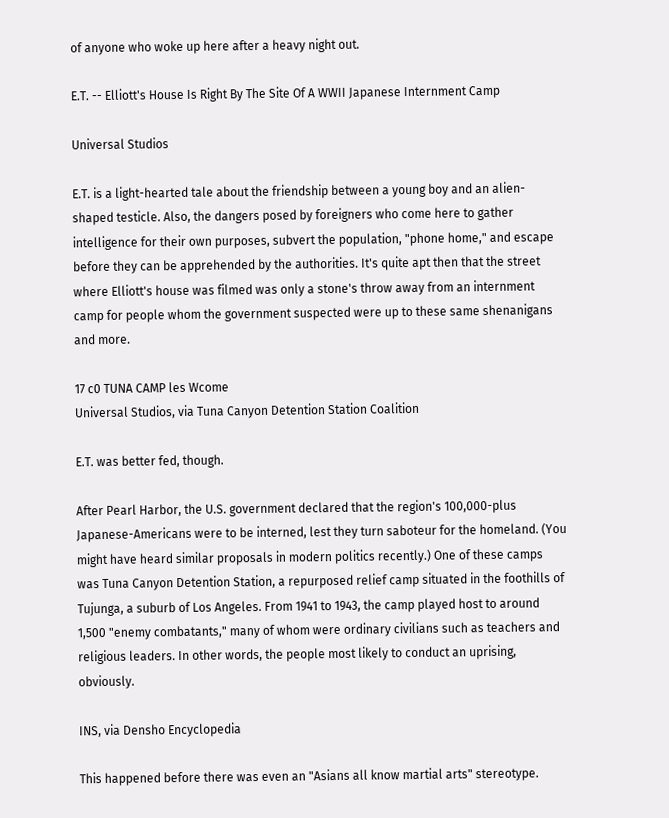of anyone who woke up here after a heavy night out.

E.T. -- Elliott's House Is Right By The Site Of A WWII Japanese Internment Camp

Universal Studios

E.T. is a light-hearted tale about the friendship between a young boy and an alien-shaped testicle. Also, the dangers posed by foreigners who come here to gather intelligence for their own purposes, subvert the population, "phone home," and escape before they can be apprehended by the authorities. It's quite apt then that the street where Elliott's house was filmed was only a stone's throw away from an internment camp for people whom the government suspected were up to these same shenanigans and more.

17 c0 TUNA CAMP les Wcome
Universal Studios, via Tuna Canyon Detention Station Coalition

E.T. was better fed, though.

After Pearl Harbor, the U.S. government declared that the region's 100,000-plus Japanese-Americans were to be interned, lest they turn saboteur for the homeland. (You might have heard similar proposals in modern politics recently.) One of these camps was Tuna Canyon Detention Station, a repurposed relief camp situated in the foothills of Tujunga, a suburb of Los Angeles. From 1941 to 1943, the camp played host to around 1,500 "enemy combatants," many of whom were ordinary civilians such as teachers and religious leaders. In other words, the people most likely to conduct an uprising, obviously.

INS, via Densho Encyclopedia

This happened before there was even an "Asians all know martial arts" stereotype.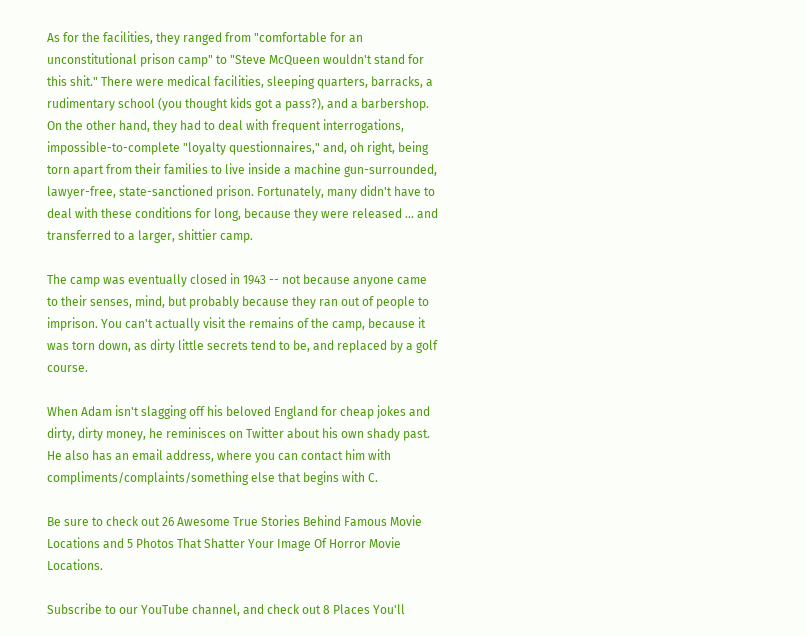As for the facilities, they ranged from "comfortable for an unconstitutional prison camp" to "Steve McQueen wouldn't stand for this shit." There were medical facilities, sleeping quarters, barracks, a rudimentary school (you thought kids got a pass?), and a barbershop. On the other hand, they had to deal with frequent interrogations, impossible-to-complete "loyalty questionnaires," and, oh right, being torn apart from their families to live inside a machine gun-surrounded, lawyer-free, state-sanctioned prison. Fortunately, many didn't have to deal with these conditions for long, because they were released ... and transferred to a larger, shittier camp.

The camp was eventually closed in 1943 -- not because anyone came to their senses, mind, but probably because they ran out of people to imprison. You can't actually visit the remains of the camp, because it was torn down, as dirty little secrets tend to be, and replaced by a golf course.

When Adam isn't slagging off his beloved England for cheap jokes and dirty, dirty money, he reminisces on Twitter about his own shady past. He also has an email address, where you can contact him with compliments/complaints/something else that begins with C.

Be sure to check out 26 Awesome True Stories Behind Famous Movie Locations and 5 Photos That Shatter Your Image Of Horror Movie Locations.

Subscribe to our YouTube channel, and check out 8 Places You'll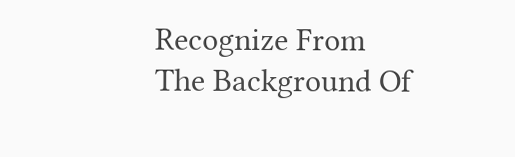Recognize From The Background Of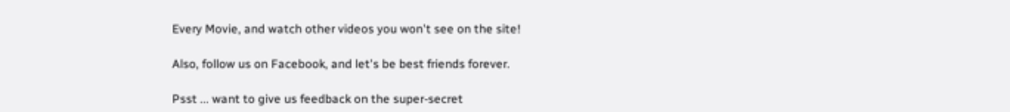Every Movie, and watch other videos you won't see on the site!

Also, follow us on Facebook, and let's be best friends forever.

Psst ... want to give us feedback on the super-secret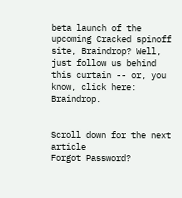beta launch of the upcoming Cracked spinoff site, Braindrop? Well, just follow us behind this curtain -- or, you know, click here: Braindrop.


Scroll down for the next article
Forgot Password?